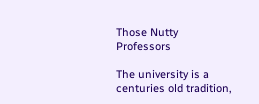Those Nutty Professors

The university is a centuries old tradition,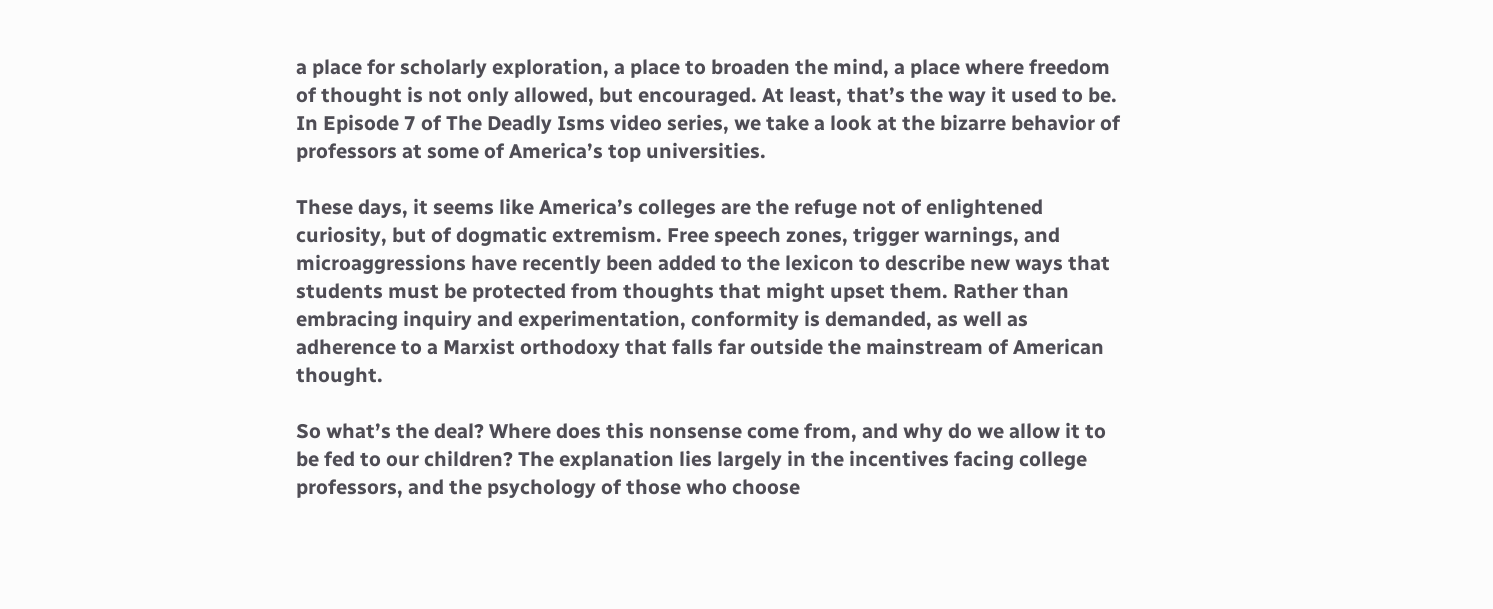a place for scholarly exploration, a place to broaden the mind, a place where freedom of thought is not only allowed, but encouraged. At least, that’s the way it used to be. In Episode 7 of The Deadly Isms video series, we take a look at the bizarre behavior of professors at some of America’s top universities.

These days, it seems like America’s colleges are the refuge not of enlightened curiosity, but of dogmatic extremism. Free speech zones, trigger warnings, and microaggressions have recently been added to the lexicon to describe new ways that students must be protected from thoughts that might upset them. Rather than embracing inquiry and experimentation, conformity is demanded, as well as adherence to a Marxist orthodoxy that falls far outside the mainstream of American thought.

So what’s the deal? Where does this nonsense come from, and why do we allow it to be fed to our children? The explanation lies largely in the incentives facing college professors, and the psychology of those who choose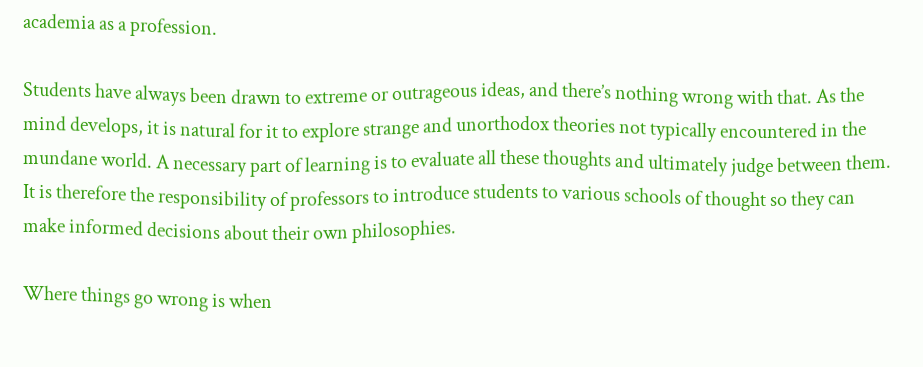academia as a profession.

Students have always been drawn to extreme or outrageous ideas, and there’s nothing wrong with that. As the mind develops, it is natural for it to explore strange and unorthodox theories not typically encountered in the mundane world. A necessary part of learning is to evaluate all these thoughts and ultimately judge between them. It is therefore the responsibility of professors to introduce students to various schools of thought so they can make informed decisions about their own philosophies.

Where things go wrong is when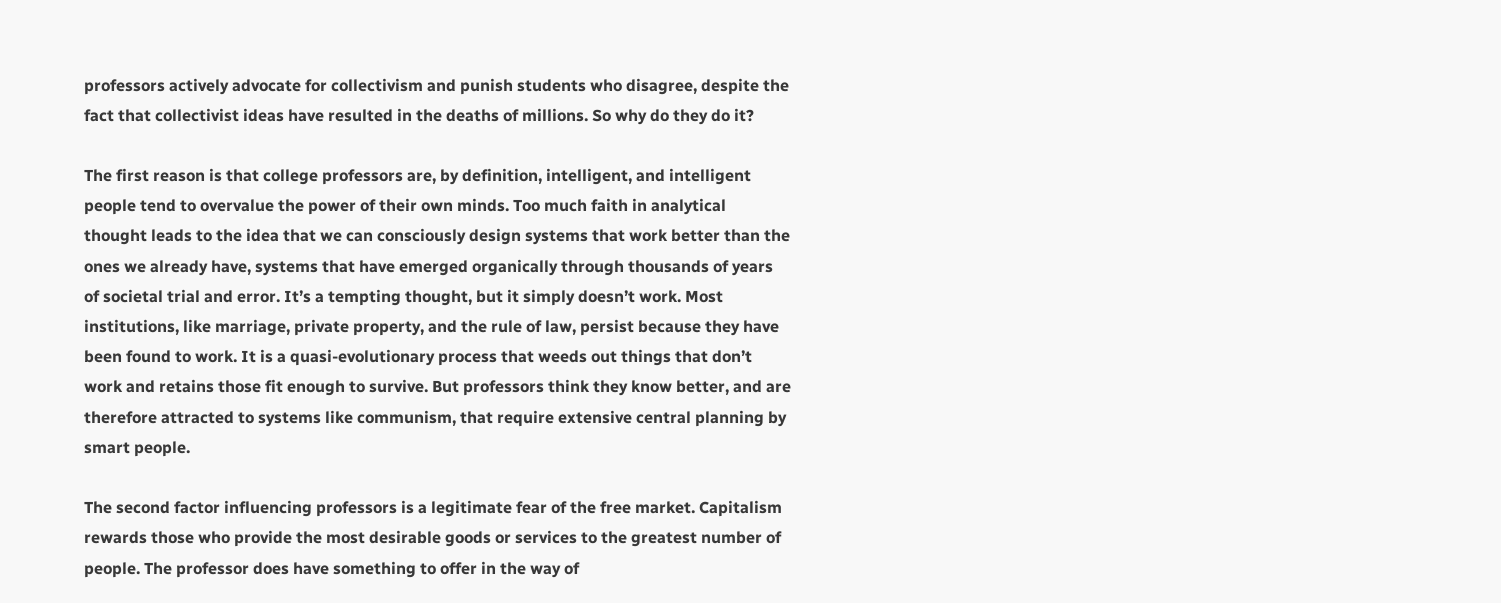professors actively advocate for collectivism and punish students who disagree, despite the fact that collectivist ideas have resulted in the deaths of millions. So why do they do it?

The first reason is that college professors are, by definition, intelligent, and intelligent people tend to overvalue the power of their own minds. Too much faith in analytical thought leads to the idea that we can consciously design systems that work better than the ones we already have, systems that have emerged organically through thousands of years of societal trial and error. It’s a tempting thought, but it simply doesn’t work. Most institutions, like marriage, private property, and the rule of law, persist because they have been found to work. It is a quasi-evolutionary process that weeds out things that don’t work and retains those fit enough to survive. But professors think they know better, and are therefore attracted to systems like communism, that require extensive central planning by smart people.

The second factor influencing professors is a legitimate fear of the free market. Capitalism rewards those who provide the most desirable goods or services to the greatest number of people. The professor does have something to offer in the way of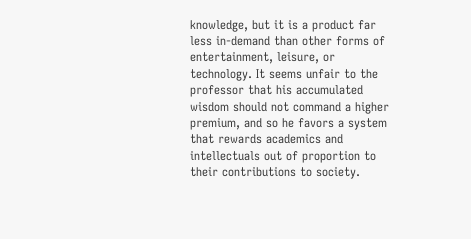knowledge, but it is a product far less in-demand than other forms of entertainment, leisure, or technology. It seems unfair to the professor that his accumulated wisdom should not command a higher premium, and so he favors a system that rewards academics and intellectuals out of proportion to their contributions to society.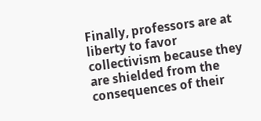Finally, professors are at liberty to favor collectivism because they are shielded from the consequences of their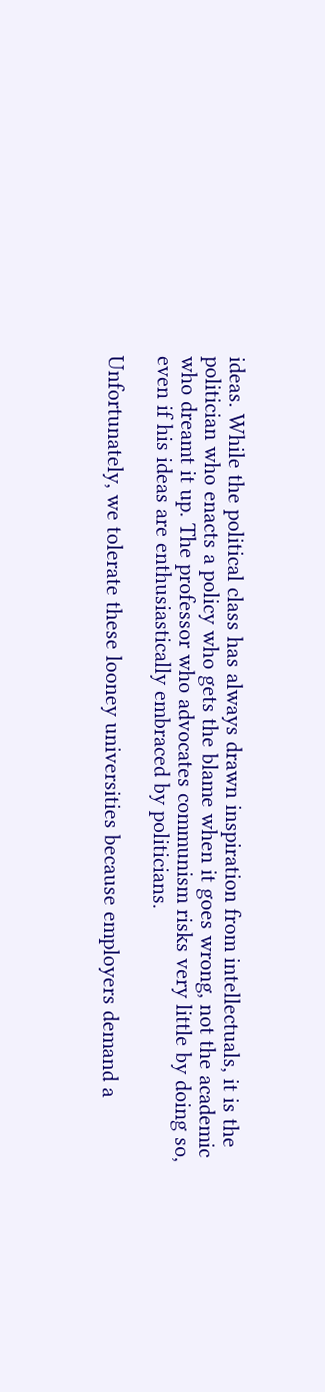ideas. While the political class has always drawn inspiration from intellectuals, it is the politician who enacts a policy who gets the blame when it goes wrong, not the academic who dreamt it up. The professor who advocates communism risks very little by doing so, even if his ideas are enthusiastically embraced by politicians.

Unfortunately, we tolerate these looney universities because employers demand a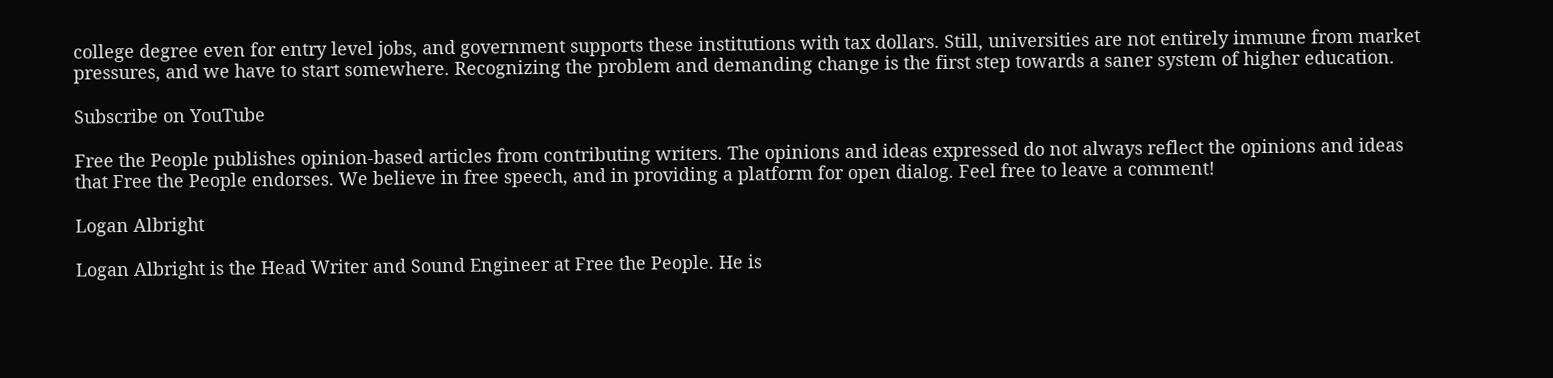college degree even for entry level jobs, and government supports these institutions with tax dollars. Still, universities are not entirely immune from market pressures, and we have to start somewhere. Recognizing the problem and demanding change is the first step towards a saner system of higher education.

Subscribe on YouTube

Free the People publishes opinion-based articles from contributing writers. The opinions and ideas expressed do not always reflect the opinions and ideas that Free the People endorses. We believe in free speech, and in providing a platform for open dialog. Feel free to leave a comment!

Logan Albright

Logan Albright is the Head Writer and Sound Engineer at Free the People. He is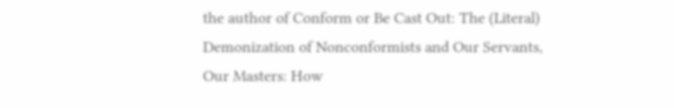the author of Conform or Be Cast Out: The (Literal) Demonization of Nonconformists and Our Servants, Our Masters: How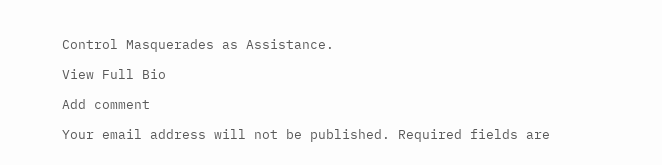Control Masquerades as Assistance.

View Full Bio

Add comment

Your email address will not be published. Required fields are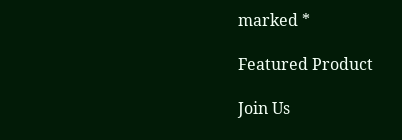marked *

Featured Product

Join Us